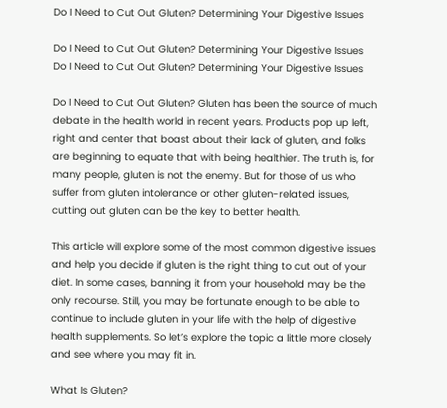Do I Need to Cut Out Gluten? Determining Your Digestive Issues

Do I Need to Cut Out Gluten? Determining Your Digestive Issues
Do I Need to Cut Out Gluten? Determining Your Digestive Issues

Do I Need to Cut Out Gluten? Gluten has been the source of much debate in the health world in recent years. Products pop up left, right and center that boast about their lack of gluten, and folks are beginning to equate that with being healthier. The truth is, for many people, gluten is not the enemy. But for those of us who suffer from gluten intolerance or other gluten-related issues, cutting out gluten can be the key to better health.

This article will explore some of the most common digestive issues and help you decide if gluten is the right thing to cut out of your diet. In some cases, banning it from your household may be the only recourse. Still, you may be fortunate enough to be able to continue to include gluten in your life with the help of digestive health supplements. So let’s explore the topic a little more closely and see where you may fit in.

What Is Gluten?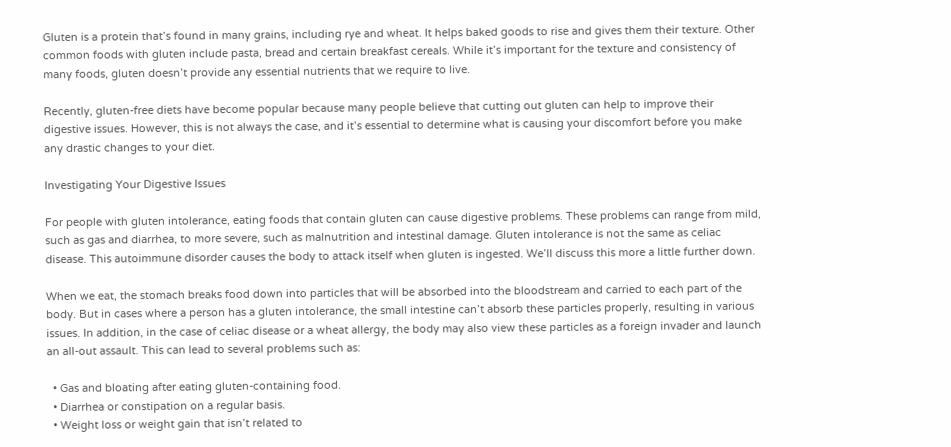Gluten is a protein that’s found in many grains, including rye and wheat. It helps baked goods to rise and gives them their texture. Other common foods with gluten include pasta, bread and certain breakfast cereals. While it’s important for the texture and consistency of many foods, gluten doesn’t provide any essential nutrients that we require to live.

Recently, gluten-free diets have become popular because many people believe that cutting out gluten can help to improve their digestive issues. However, this is not always the case, and it’s essential to determine what is causing your discomfort before you make any drastic changes to your diet.

Investigating Your Digestive Issues

For people with gluten intolerance, eating foods that contain gluten can cause digestive problems. These problems can range from mild, such as gas and diarrhea, to more severe, such as malnutrition and intestinal damage. Gluten intolerance is not the same as celiac disease. This autoimmune disorder causes the body to attack itself when gluten is ingested. We’ll discuss this more a little further down.

When we eat, the stomach breaks food down into particles that will be absorbed into the bloodstream and carried to each part of the body. But in cases where a person has a gluten intolerance, the small intestine can’t absorb these particles properly, resulting in various issues. In addition, in the case of celiac disease or a wheat allergy, the body may also view these particles as a foreign invader and launch an all-out assault. This can lead to several problems such as:

  • Gas and bloating after eating gluten-containing food.
  • Diarrhea or constipation on a regular basis.
  • Weight loss or weight gain that isn’t related to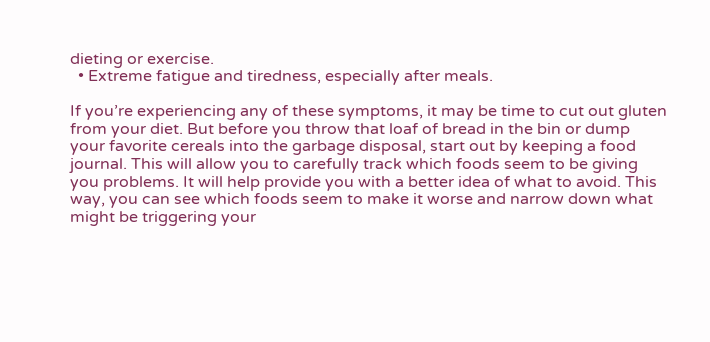dieting or exercise.
  • Extreme fatigue and tiredness, especially after meals.

If you’re experiencing any of these symptoms, it may be time to cut out gluten from your diet. But before you throw that loaf of bread in the bin or dump your favorite cereals into the garbage disposal, start out by keeping a food journal. This will allow you to carefully track which foods seem to be giving you problems. It will help provide you with a better idea of what to avoid. This way, you can see which foods seem to make it worse and narrow down what might be triggering your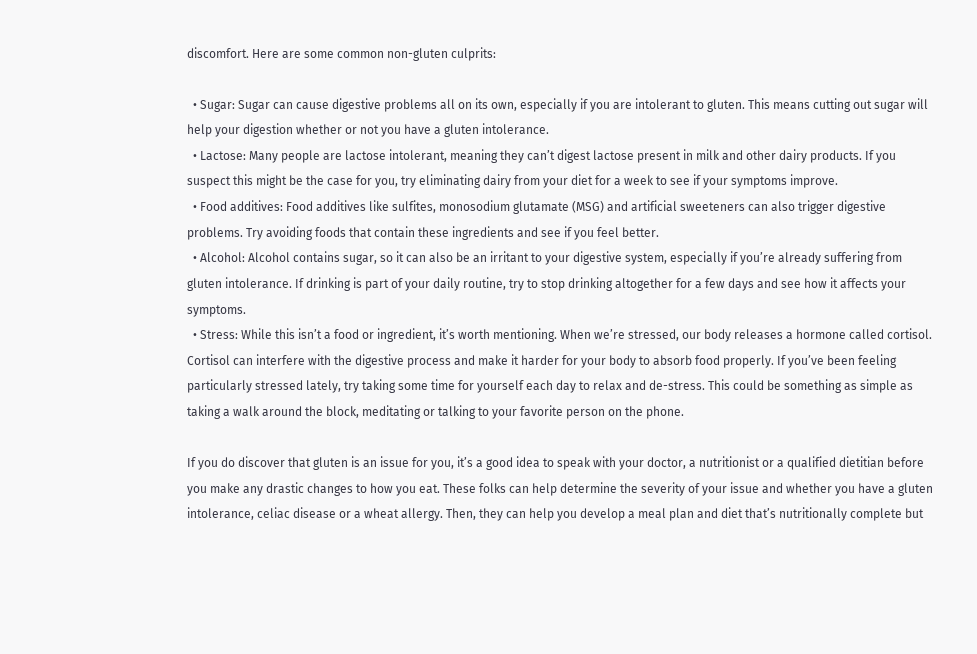discomfort. Here are some common non-gluten culprits:

  • Sugar: Sugar can cause digestive problems all on its own, especially if you are intolerant to gluten. This means cutting out sugar will help your digestion whether or not you have a gluten intolerance.
  • Lactose: Many people are lactose intolerant, meaning they can’t digest lactose present in milk and other dairy products. If you suspect this might be the case for you, try eliminating dairy from your diet for a week to see if your symptoms improve.
  • Food additives: Food additives like sulfites, monosodium glutamate (MSG) and artificial sweeteners can also trigger digestive problems. Try avoiding foods that contain these ingredients and see if you feel better.
  • Alcohol: Alcohol contains sugar, so it can also be an irritant to your digestive system, especially if you’re already suffering from gluten intolerance. If drinking is part of your daily routine, try to stop drinking altogether for a few days and see how it affects your symptoms.
  • Stress: While this isn’t a food or ingredient, it’s worth mentioning. When we’re stressed, our body releases a hormone called cortisol. Cortisol can interfere with the digestive process and make it harder for your body to absorb food properly. If you’ve been feeling particularly stressed lately, try taking some time for yourself each day to relax and de-stress. This could be something as simple as taking a walk around the block, meditating or talking to your favorite person on the phone.

If you do discover that gluten is an issue for you, it’s a good idea to speak with your doctor, a nutritionist or a qualified dietitian before you make any drastic changes to how you eat. These folks can help determine the severity of your issue and whether you have a gluten intolerance, celiac disease or a wheat allergy. Then, they can help you develop a meal plan and diet that’s nutritionally complete but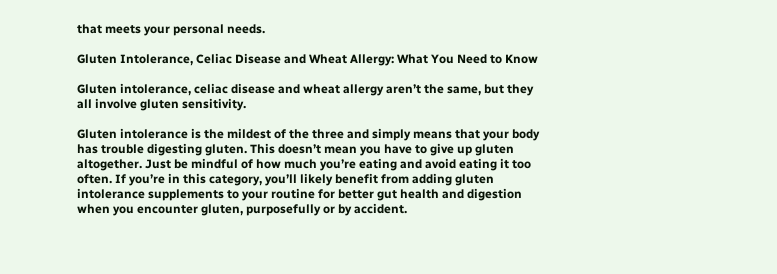that meets your personal needs.

Gluten Intolerance, Celiac Disease and Wheat Allergy: What You Need to Know

Gluten intolerance, celiac disease and wheat allergy aren’t the same, but they all involve gluten sensitivity.

Gluten intolerance is the mildest of the three and simply means that your body has trouble digesting gluten. This doesn’t mean you have to give up gluten altogether. Just be mindful of how much you’re eating and avoid eating it too often. If you’re in this category, you’ll likely benefit from adding gluten intolerance supplements to your routine for better gut health and digestion when you encounter gluten, purposefully or by accident.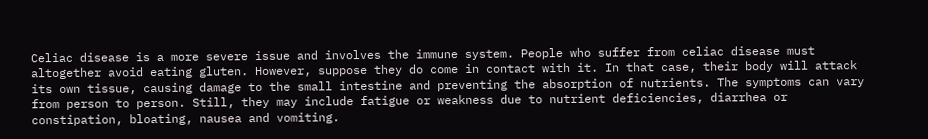Celiac disease is a more severe issue and involves the immune system. People who suffer from celiac disease must altogether avoid eating gluten. However, suppose they do come in contact with it. In that case, their body will attack its own tissue, causing damage to the small intestine and preventing the absorption of nutrients. The symptoms can vary from person to person. Still, they may include fatigue or weakness due to nutrient deficiencies, diarrhea or constipation, bloating, nausea and vomiting.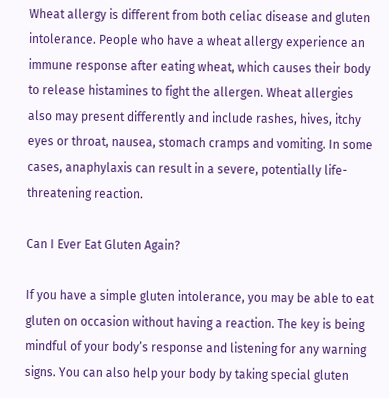Wheat allergy is different from both celiac disease and gluten intolerance. People who have a wheat allergy experience an immune response after eating wheat, which causes their body to release histamines to fight the allergen. Wheat allergies also may present differently and include rashes, hives, itchy eyes or throat, nausea, stomach cramps and vomiting. In some cases, anaphylaxis can result in a severe, potentially life-threatening reaction.

Can I Ever Eat Gluten Again?

If you have a simple gluten intolerance, you may be able to eat gluten on occasion without having a reaction. The key is being mindful of your body’s response and listening for any warning signs. You can also help your body by taking special gluten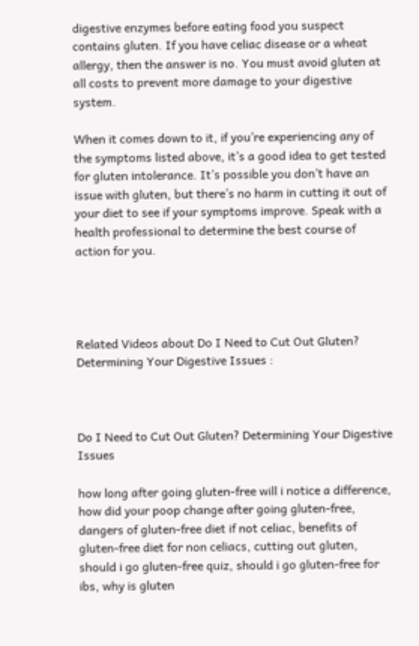digestive enzymes before eating food you suspect contains gluten. If you have celiac disease or a wheat allergy, then the answer is no. You must avoid gluten at all costs to prevent more damage to your digestive system.

When it comes down to it, if you’re experiencing any of the symptoms listed above, it’s a good idea to get tested for gluten intolerance. It’s possible you don’t have an issue with gluten, but there’s no harm in cutting it out of your diet to see if your symptoms improve. Speak with a health professional to determine the best course of action for you.




Related Videos about Do I Need to Cut Out Gluten? Determining Your Digestive Issues :



Do I Need to Cut Out Gluten? Determining Your Digestive Issues

how long after going gluten-free will i notice a difference, how did your poop change after going gluten-free, dangers of gluten-free diet if not celiac, benefits of gluten-free diet for non celiacs, cutting out gluten, should i go gluten-free quiz, should i go gluten-free for ibs, why is gluten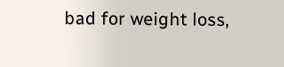bad for weight loss,